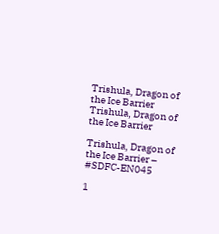Trishula, Dragon of the Ice Barrier
Trishula, Dragon of the Ice Barrier

Trishula, Dragon of the Ice Barrier – #SDFC-EN045

1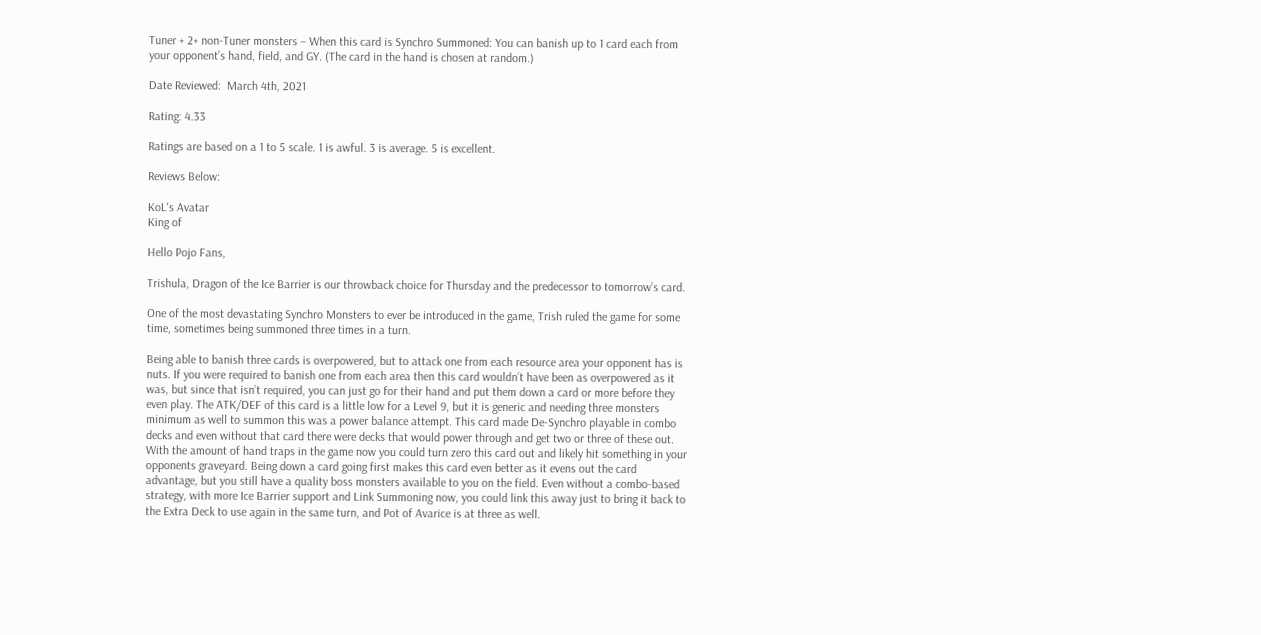Tuner + 2+ non-Tuner monsters – When this card is Synchro Summoned: You can banish up to 1 card each from your opponent’s hand, field, and GY. (The card in the hand is chosen at random.)

Date Reviewed:  March 4th, 2021

Rating: 4.33

Ratings are based on a 1 to 5 scale. 1 is awful. 3 is average. 5 is excellent.

Reviews Below:

KoL's Avatar
King of

Hello Pojo Fans,

Trishula, Dragon of the Ice Barrier is our throwback choice for Thursday and the predecessor to tomorrow’s card.

One of the most devastating Synchro Monsters to ever be introduced in the game, Trish ruled the game for some time, sometimes being summoned three times in a turn.

Being able to banish three cards is overpowered, but to attack one from each resource area your opponent has is nuts. If you were required to banish one from each area then this card wouldn’t have been as overpowered as it was, but since that isn’t required, you can just go for their hand and put them down a card or more before they even play. The ATK/DEF of this card is a little low for a Level 9, but it is generic and needing three monsters minimum as well to summon this was a power balance attempt. This card made De-Synchro playable in combo decks and even without that card there were decks that would power through and get two or three of these out. With the amount of hand traps in the game now you could turn zero this card out and likely hit something in your opponents graveyard. Being down a card going first makes this card even better as it evens out the card advantage, but you still have a quality boss monsters available to you on the field. Even without a combo-based strategy, with more Ice Barrier support and Link Summoning now, you could link this away just to bring it back to the Extra Deck to use again in the same turn, and Pot of Avarice is at three as well.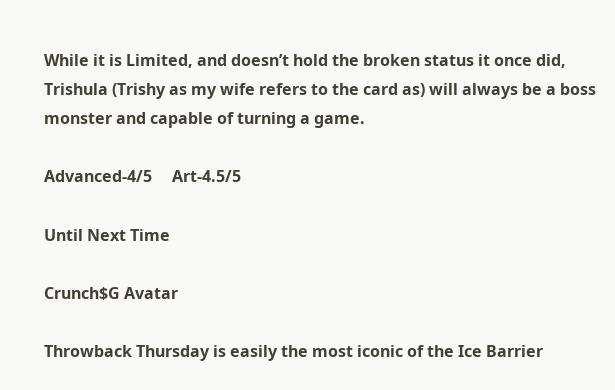While it is Limited, and doesn’t hold the broken status it once did, Trishula (Trishy as my wife refers to the card as) will always be a boss monster and capable of turning a game.

Advanced-4/5     Art-4.5/5

Until Next Time

Crunch$G Avatar

Throwback Thursday is easily the most iconic of the Ice Barrier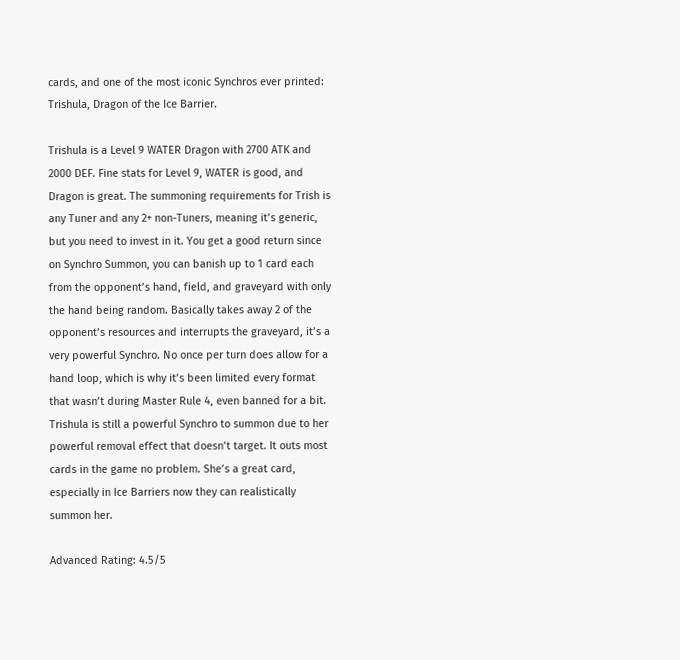cards, and one of the most iconic Synchros ever printed: Trishula, Dragon of the Ice Barrier.

Trishula is a Level 9 WATER Dragon with 2700 ATK and 2000 DEF. Fine stats for Level 9, WATER is good, and Dragon is great. The summoning requirements for Trish is any Tuner and any 2+ non-Tuners, meaning it’s generic, but you need to invest in it. You get a good return since on Synchro Summon, you can banish up to 1 card each from the opponent’s hand, field, and graveyard with only the hand being random. Basically takes away 2 of the opponent’s resources and interrupts the graveyard, it’s a very powerful Synchro. No once per turn does allow for a hand loop, which is why it’s been limited every format that wasn’t during Master Rule 4, even banned for a bit. Trishula is still a powerful Synchro to summon due to her powerful removal effect that doesn’t target. It outs most cards in the game no problem. She’s a great card, especially in Ice Barriers now they can realistically summon her.

Advanced Rating: 4.5/5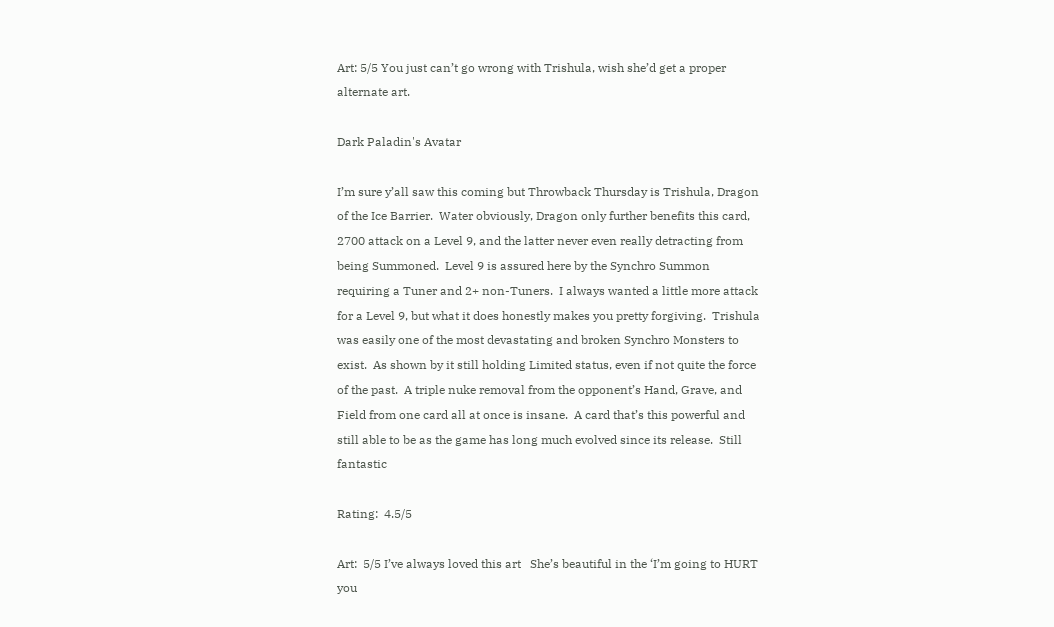Art: 5/5 You just can’t go wrong with Trishula, wish she’d get a proper alternate art.

Dark Paladin's Avatar

I’m sure y’all saw this coming but Throwback Thursday is Trishula, Dragon of the Ice Barrier.  Water obviously, Dragon only further benefits this card, 2700 attack on a Level 9, and the latter never even really detracting from being Summoned.  Level 9 is assured here by the Synchro Summon requiring a Tuner and 2+ non-Tuners.  I always wanted a little more attack for a Level 9, but what it does honestly makes you pretty forgiving.  Trishula was easily one of the most devastating and broken Synchro Monsters to exist.  As shown by it still holding Limited status, even if not quite the force of the past.  A triple nuke removal from the opponent’s Hand, Grave, and Field from one card all at once is insane.  A card that’s this powerful and still able to be as the game has long much evolved since its release.  Still fantastic

Rating:  4.5/5

Art:  5/5 I’ve always loved this art   She’s beautiful in the ‘I’m going to HURT you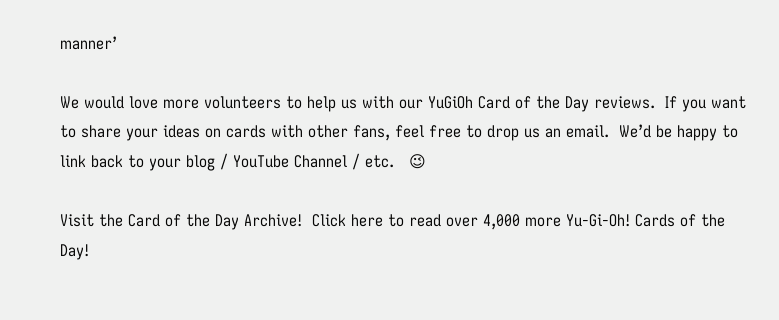manner’

We would love more volunteers to help us with our YuGiOh Card of the Day reviews.  If you want to share your ideas on cards with other fans, feel free to drop us an email.  We’d be happy to link back to your blog / YouTube Channel / etc.   😉

Visit the Card of the Day Archive!  Click here to read over 4,000 more Yu-Gi-Oh! Cards of the Day!